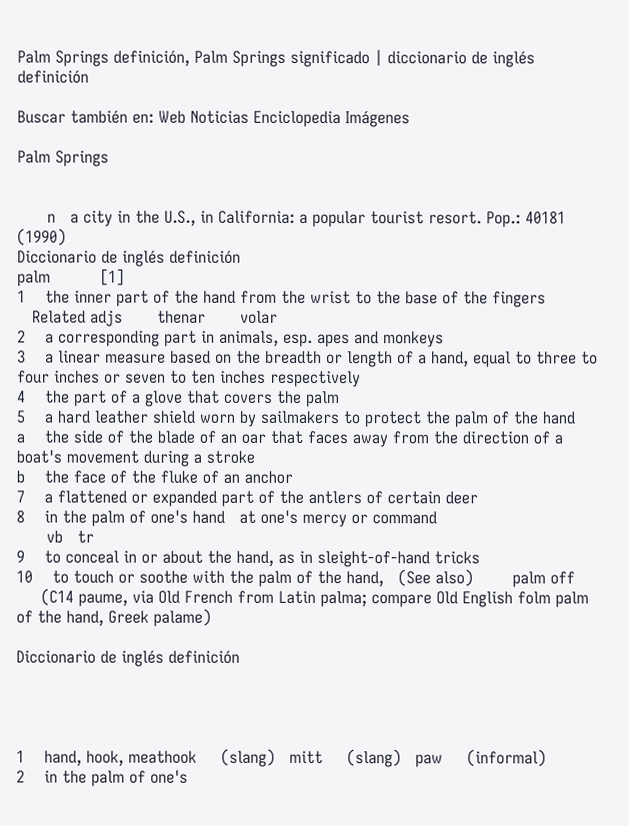Palm Springs definición, Palm Springs significado | diccionario de inglés definición

Buscar también en: Web Noticias Enciclopedia Imágenes

Palm Springs


      n   a city in the U.S., in California: a popular tourist resort. Pop.: 40181 (1990)
Diccionario de inglés definición
palm          [1]
1    the inner part of the hand from the wrist to the base of the fingers
   Related adjs       thenar       volar
2    a corresponding part in animals, esp. apes and monkeys
3    a linear measure based on the breadth or length of a hand, equal to three to four inches or seven to ten inches respectively
4    the part of a glove that covers the palm
5    a hard leather shield worn by sailmakers to protect the palm of the hand
a    the side of the blade of an oar that faces away from the direction of a boat's movement during a stroke
b    the face of the fluke of an anchor
7    a flattened or expanded part of the antlers of certain deer
8    in the palm of one's hand   at one's mercy or command
      vb   tr
9    to conceal in or about the hand, as in sleight-of-hand tricks
10    to touch or soothe with the palm of the hand,   (See also)        palm off
     (C14 paume, via Old French from Latin palma; compare Old English folm palm of the hand, Greek palame)

Diccionario de inglés definición




1    hand, hook, meathook     (slang)   mitt     (slang)   paw     (informal)
2    in the palm of one's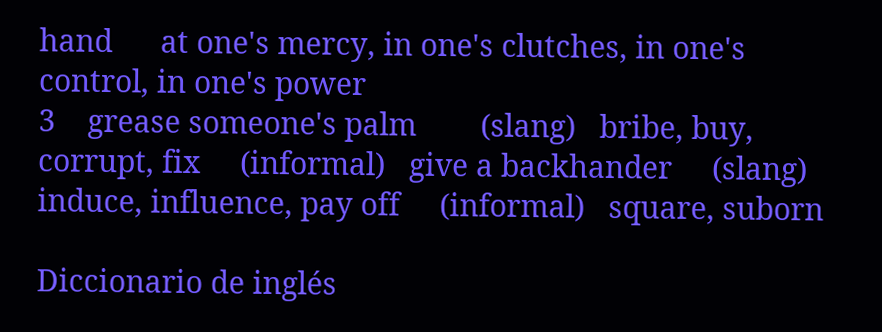hand      at one's mercy, in one's clutches, in one's control, in one's power
3    grease someone's palm        (slang)   bribe, buy, corrupt, fix     (informal)   give a backhander     (slang)   induce, influence, pay off     (informal)   square, suborn

Diccionario de inglés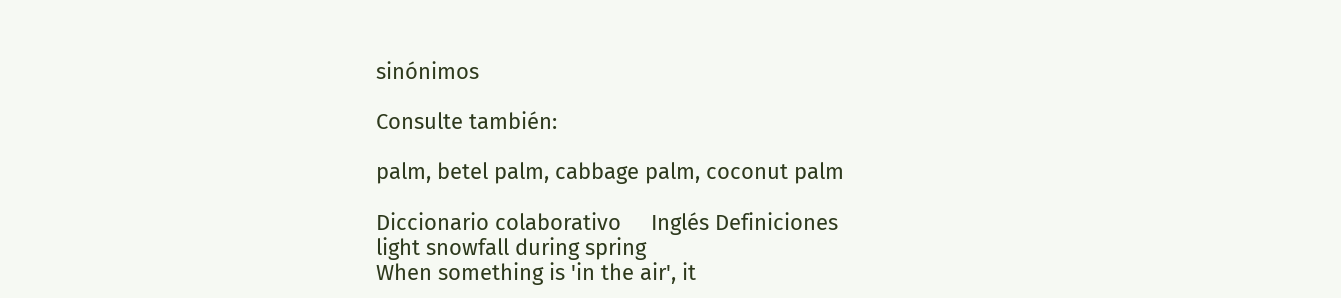sinónimos

Consulte también:

palm, betel palm, cabbage palm, coconut palm

Diccionario colaborativo     Inglés Definiciones
light snowfall during spring
When something is 'in the air', it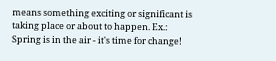means something exciting or significant is taking place or about to happen. Ex.: Spring is in the air - it's time for change!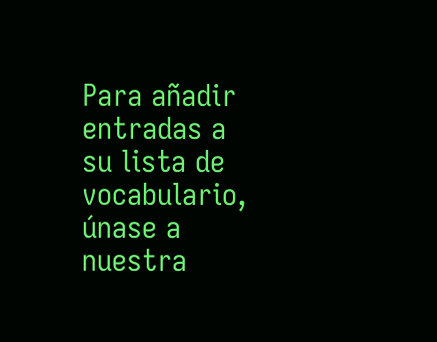Para añadir entradas a su lista de vocabulario, únase a nuestra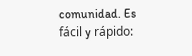comunidad. Es fácil y rápido: